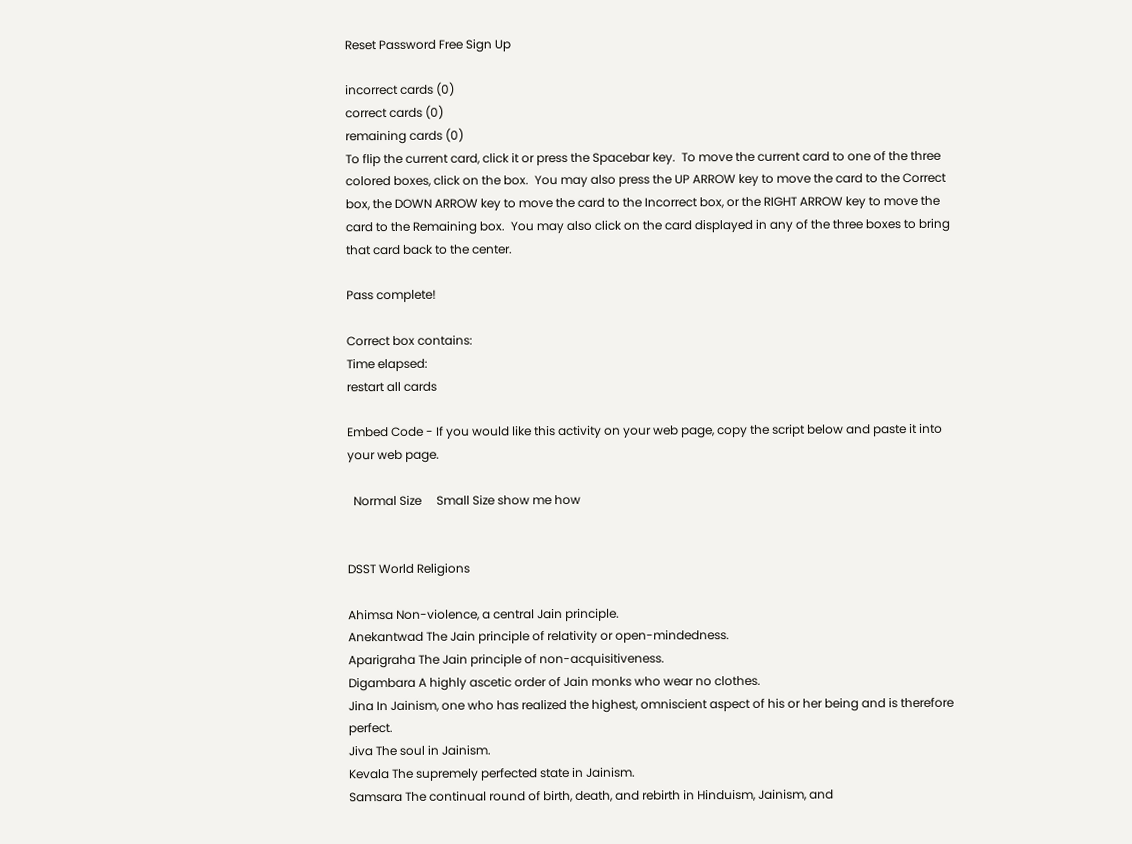Reset Password Free Sign Up

incorrect cards (0)
correct cards (0)
remaining cards (0)
To flip the current card, click it or press the Spacebar key.  To move the current card to one of the three colored boxes, click on the box.  You may also press the UP ARROW key to move the card to the Correct box, the DOWN ARROW key to move the card to the Incorrect box, or the RIGHT ARROW key to move the card to the Remaining box.  You may also click on the card displayed in any of the three boxes to bring that card back to the center.

Pass complete!

Correct box contains:
Time elapsed:
restart all cards

Embed Code - If you would like this activity on your web page, copy the script below and paste it into your web page.

  Normal Size     Small Size show me how


DSST World Religions

Ahimsa Non-violence, a central Jain principle.
Anekantwad The Jain principle of relativity or open-mindedness.
Aparigraha The Jain principle of non-acquisitiveness.
Digambara A highly ascetic order of Jain monks who wear no clothes.
Jina In Jainism, one who has realized the highest, omniscient aspect of his or her being and is therefore perfect.
Jiva The soul in Jainism.
Kevala The supremely perfected state in Jainism.
Samsara The continual round of birth, death, and rebirth in Hinduism, Jainism, and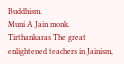Buddhism.
Muni A Jain monk.
Tirthankaras The great enlightened teachers in Jainism,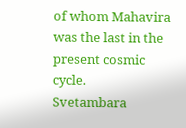of whom Mahavira was the last in the present cosmic cycle.
Svetambara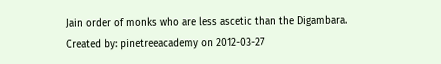Jain order of monks who are less ascetic than the Digambara.
Created by: pinetreeacademy on 2012-03-27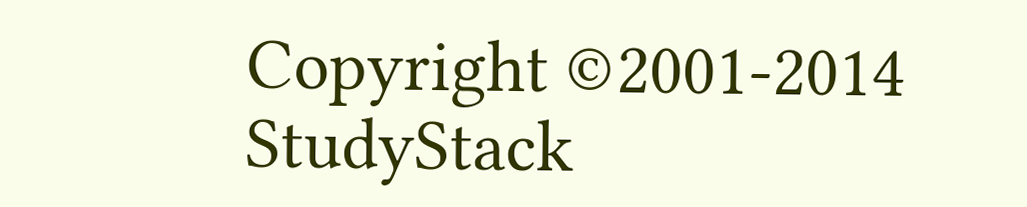Copyright ©2001-2014  StudyStack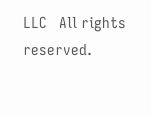LLC   All rights reserved.